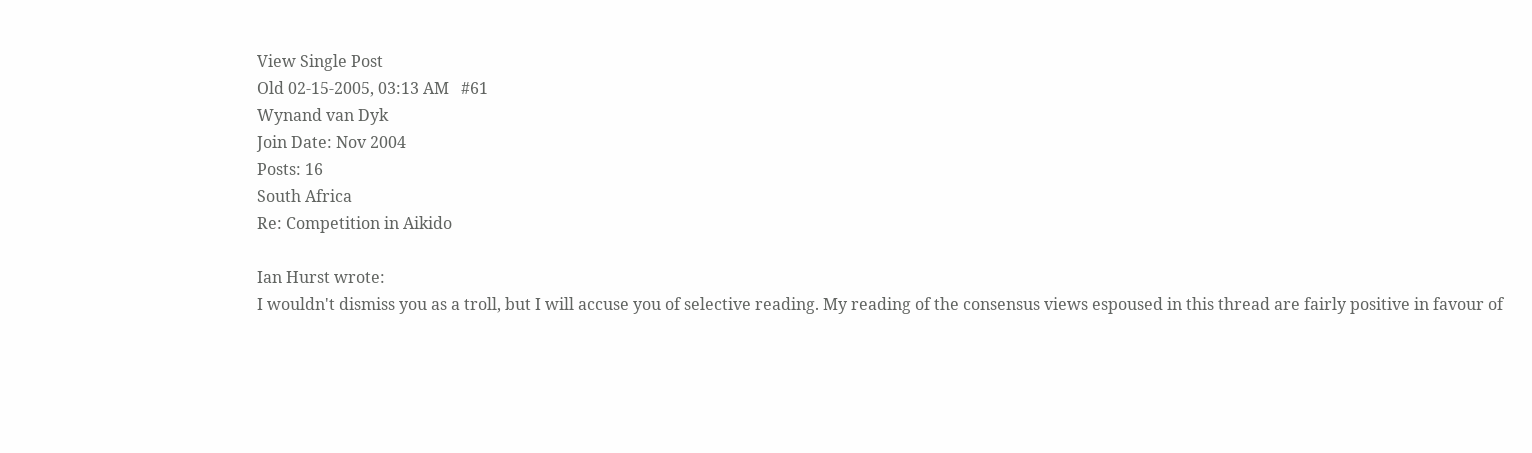View Single Post
Old 02-15-2005, 03:13 AM   #61
Wynand van Dyk
Join Date: Nov 2004
Posts: 16
South Africa
Re: Competition in Aikido

Ian Hurst wrote:
I wouldn't dismiss you as a troll, but I will accuse you of selective reading. My reading of the consensus views espoused in this thread are fairly positive in favour of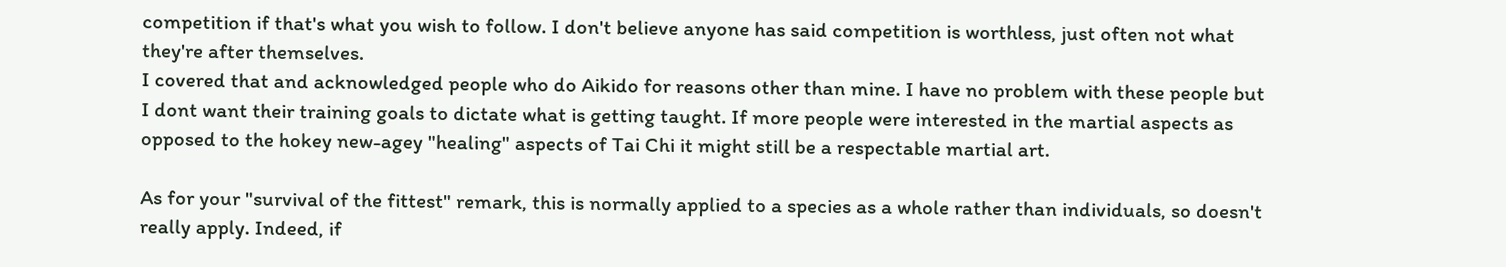competition if that's what you wish to follow. I don't believe anyone has said competition is worthless, just often not what they're after themselves.
I covered that and acknowledged people who do Aikido for reasons other than mine. I have no problem with these people but I dont want their training goals to dictate what is getting taught. If more people were interested in the martial aspects as opposed to the hokey new-agey "healing" aspects of Tai Chi it might still be a respectable martial art.

As for your "survival of the fittest" remark, this is normally applied to a species as a whole rather than individuals, so doesn't really apply. Indeed, if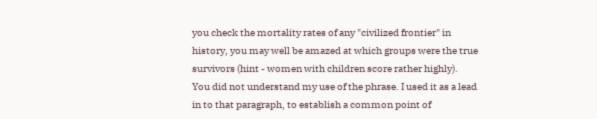you check the mortality rates of any "civilized frontier" in history, you may well be amazed at which groups were the true survivors (hint - women with children score rather highly).
You did not understand my use of the phrase. I used it as a lead in to that paragraph, to establish a common point of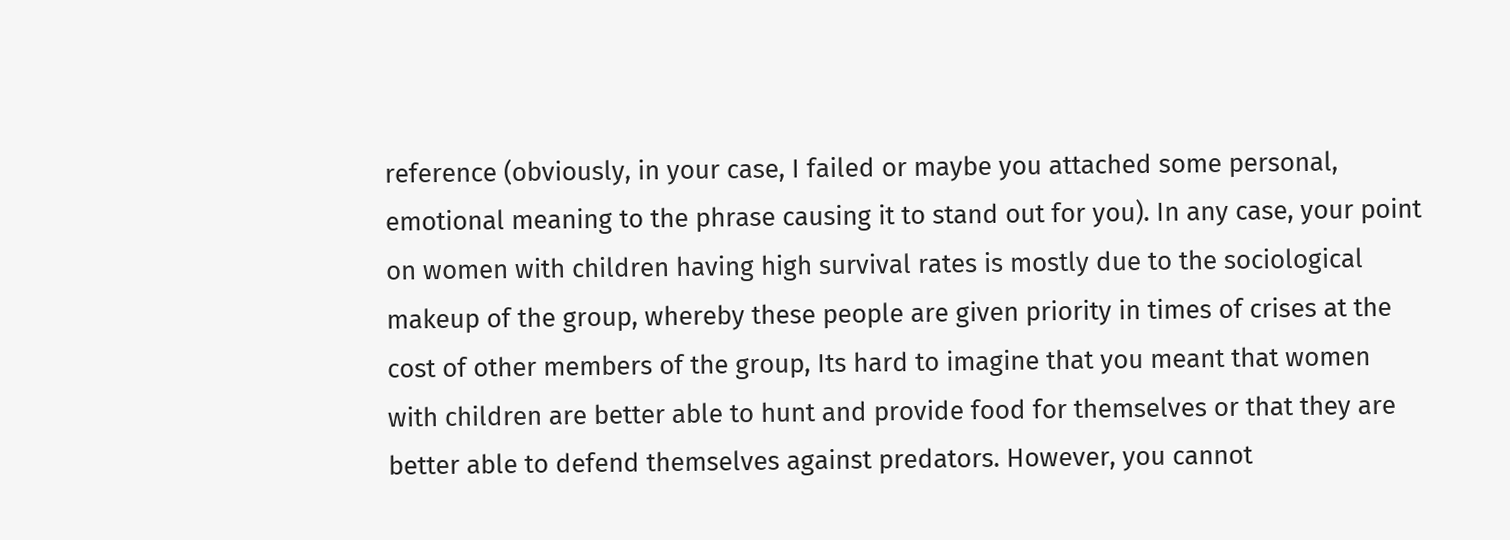reference (obviously, in your case, I failed or maybe you attached some personal, emotional meaning to the phrase causing it to stand out for you). In any case, your point on women with children having high survival rates is mostly due to the sociological makeup of the group, whereby these people are given priority in times of crises at the cost of other members of the group, Its hard to imagine that you meant that women with children are better able to hunt and provide food for themselves or that they are better able to defend themselves against predators. However, you cannot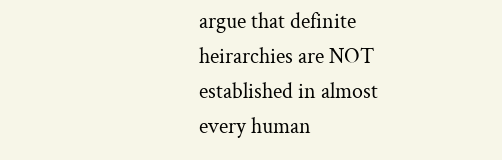argue that definite heirarchies are NOT established in almost every human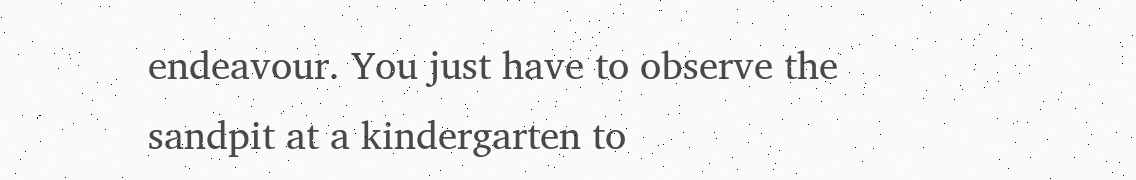endeavour. You just have to observe the sandpit at a kindergarten to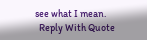see what I mean.
  Reply With Quote